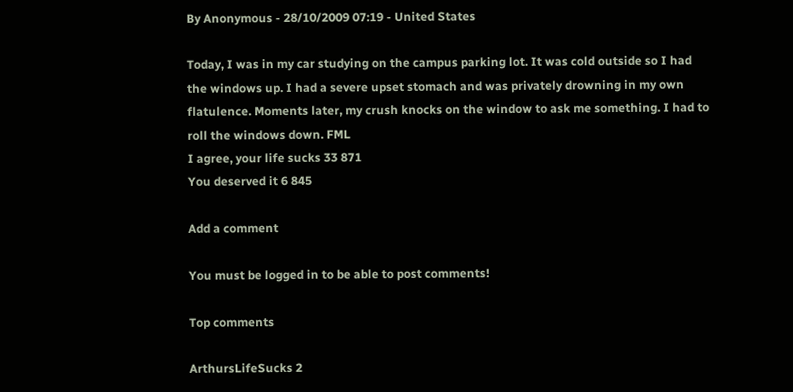By Anonymous - 28/10/2009 07:19 - United States

Today, I was in my car studying on the campus parking lot. It was cold outside so I had the windows up. I had a severe upset stomach and was privately drowning in my own flatulence. Moments later, my crush knocks on the window to ask me something. I had to roll the windows down. FML
I agree, your life sucks 33 871
You deserved it 6 845

Add a comment

You must be logged in to be able to post comments!

Top comments

ArthursLifeSucks 2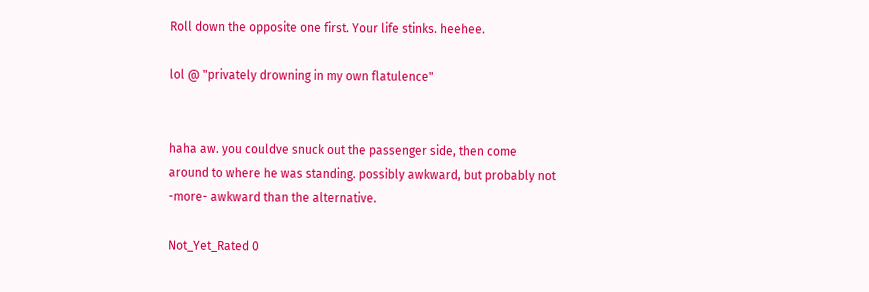Roll down the opposite one first. Your life stinks. heehee.

lol @ "privately drowning in my own flatulence"


haha aw. you couldve snuck out the passenger side, then come around to where he was standing. possibly awkward, but probably not -more- awkward than the alternative.

Not_Yet_Rated 0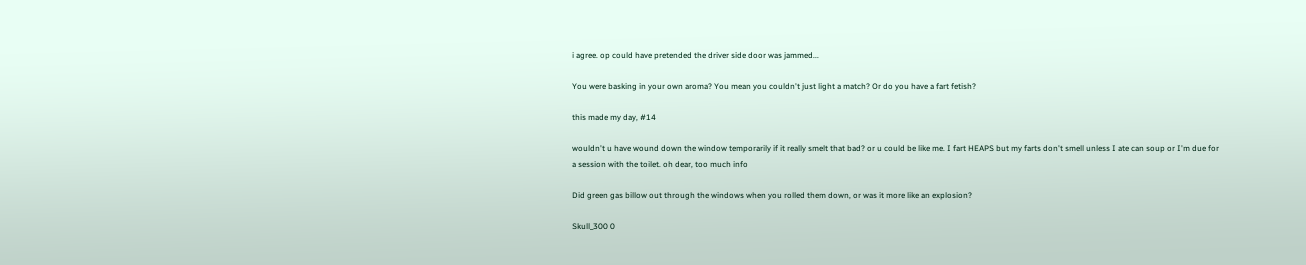i agree. op could have pretended the driver side door was jammed...

You were basking in your own aroma? You mean you couldn't just light a match? Or do you have a fart fetish?

this made my day, #14

wouldn't u have wound down the window temporarily if it really smelt that bad? or u could be like me. I fart HEAPS but my farts don't smell unless I ate can soup or I'm due for a session with the toilet. oh dear, too much info

Did green gas billow out through the windows when you rolled them down, or was it more like an explosion?

Skull_300 0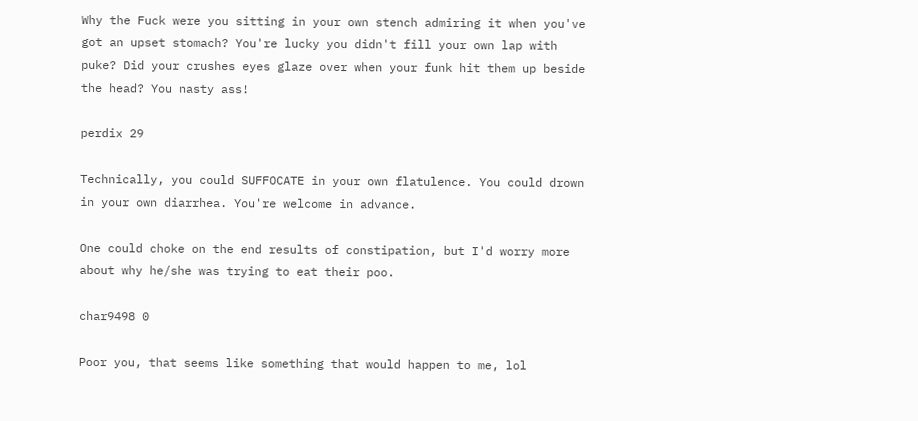Why the Fuck were you sitting in your own stench admiring it when you've got an upset stomach? You're lucky you didn't fill your own lap with puke? Did your crushes eyes glaze over when your funk hit them up beside the head? You nasty ass!

perdix 29

Technically, you could SUFFOCATE in your own flatulence. You could drown in your own diarrhea. You're welcome in advance.

One could choke on the end results of constipation, but I'd worry more about why he/she was trying to eat their poo.

char9498 0

Poor you, that seems like something that would happen to me, lol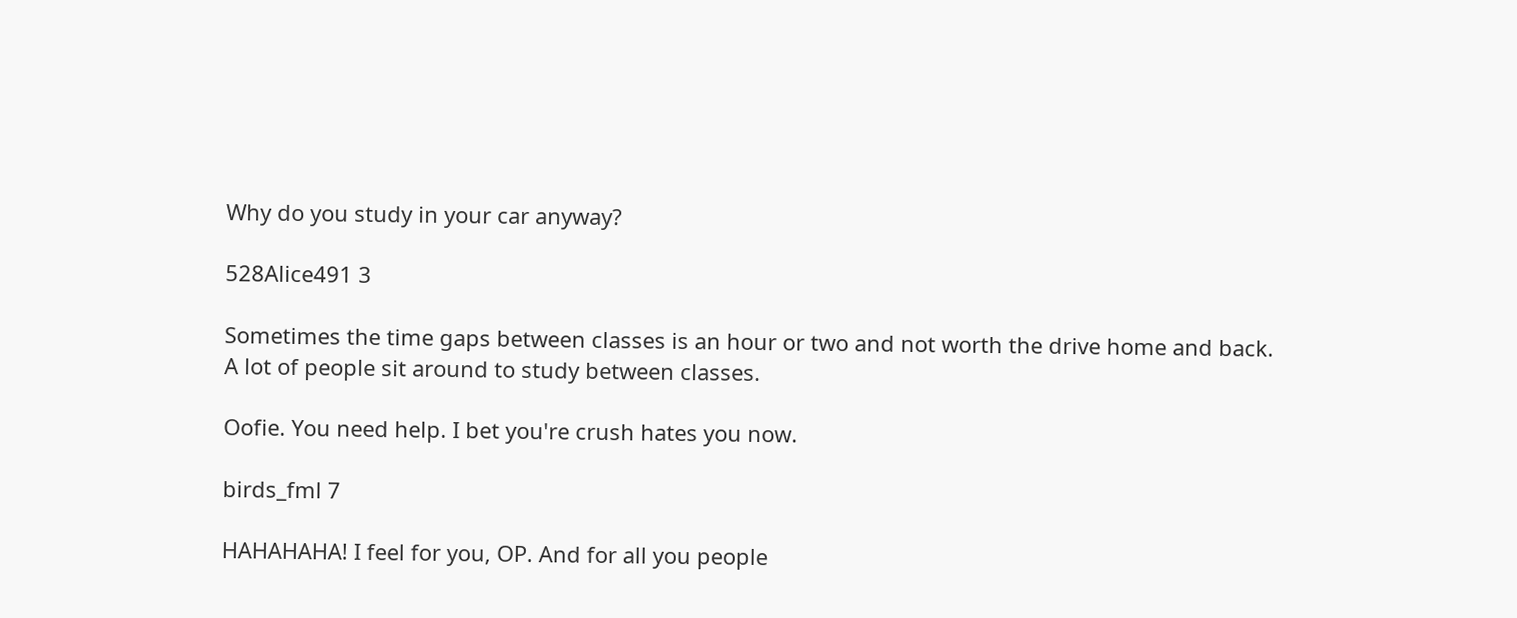Why do you study in your car anyway?

528Alice491 3

Sometimes the time gaps between classes is an hour or two and not worth the drive home and back. A lot of people sit around to study between classes.

Oofie. You need help. I bet you're crush hates you now.

birds_fml 7

HAHAHAHA! I feel for you, OP. And for all you people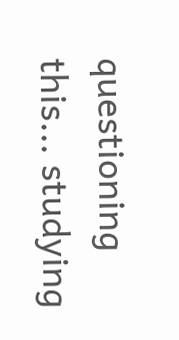questioning this... studying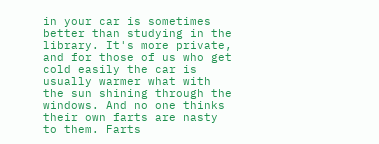in your car is sometimes better than studying in the library. It's more private, and for those of us who get cold easily the car is usually warmer what with the sun shining through the windows. And no one thinks their own farts are nasty to them. Farts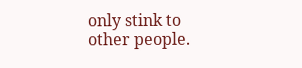only stink to other people.